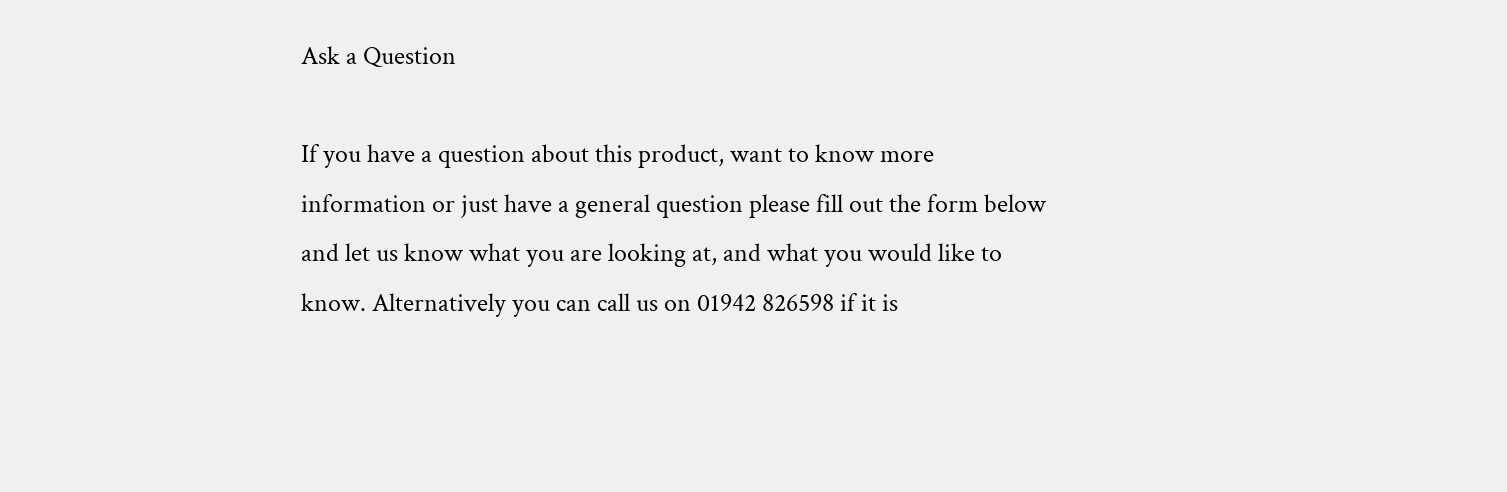Ask a Question

If you have a question about this product, want to know more information or just have a general question please fill out the form below and let us know what you are looking at, and what you would like to know. Alternatively you can call us on 01942 826598 if it is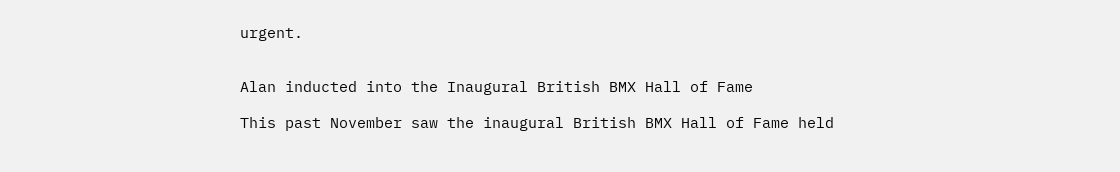urgent.


Alan inducted into the Inaugural British BMX Hall of Fame

This past November saw the inaugural British BMX Hall of Fame held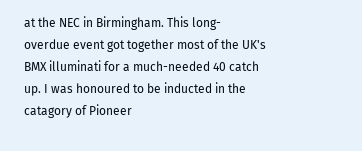at the NEC in Birmingham. This long-overdue event got together most of the UK's BMX illuminati for a much-needed 40 catch up. I was honoured to be inducted in the catagory of Pioneer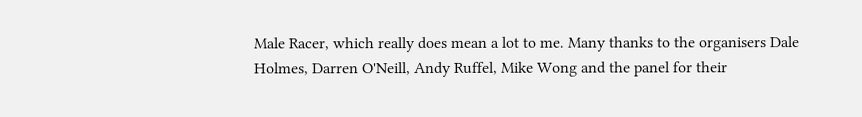Male Racer, which really does mean a lot to me. Many thanks to the organisers Dale Holmes, Darren O'Neill, Andy Ruffel, Mike Wong and the panel for their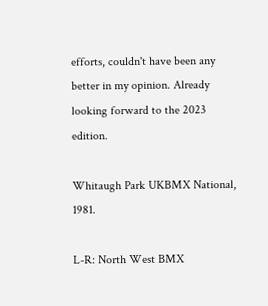efforts, couldn't have been any better in my opinion. Already looking forward to the 2023 edition.

Whitaugh Park UKBMX National, 1981.

L-R: North West BMX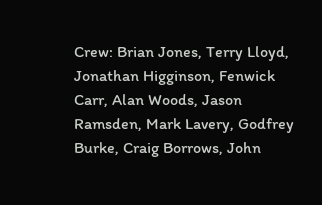Crew: Brian Jones, Terry Lloyd, Jonathan Higginson, Fenwick Carr, Alan Woods, Jason Ramsden, Mark Lavery, Godfrey Burke, Craig Borrows, John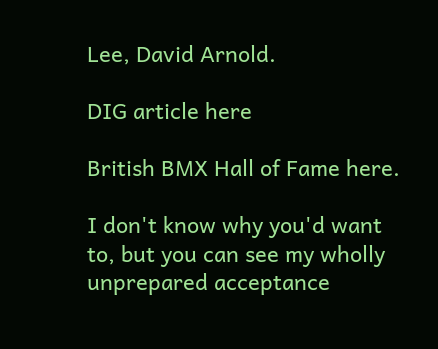Lee, David Arnold.

DIG article here

British BMX Hall of Fame here.

I don't know why you'd want to, but you can see my wholly unprepared acceptance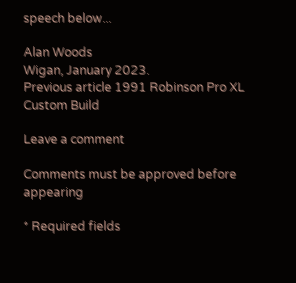speech below...

Alan Woods
Wigan, January 2023.
Previous article 1991 Robinson Pro XL Custom Build

Leave a comment

Comments must be approved before appearing

* Required fields